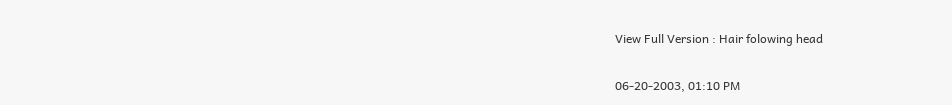View Full Version : Hair folowing head

06-20-2003, 01:10 PM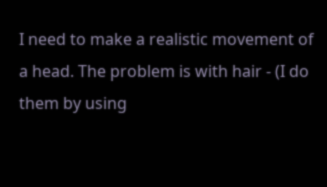I need to make a realistic movement of a head. The problem is with hair - (I do them by using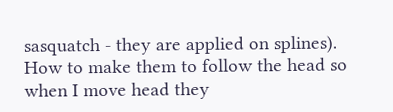sasquatch - they are applied on splines).
How to make them to follow the head so when I move head they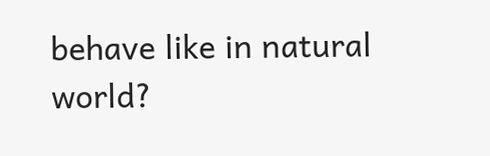behave like in natural world?